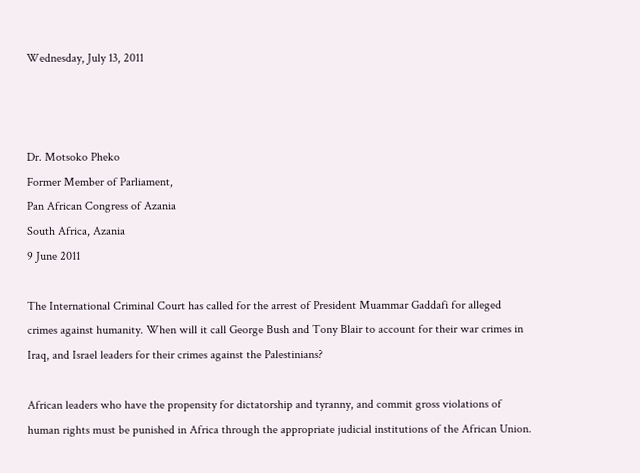Wednesday, July 13, 2011



Dr. Motsoko Pheko
Former Member of Parliament,
Pan African Congress of Azania
South Africa, Azania
9 June 2011

The International Criminal Court has called for the arrest of President Muammar Gaddafi for alleged crimes against humanity. When will it call George Bush and Tony Blair to account for their war crimes in Iraq, and Israel leaders for their crimes against the Palestinians?

African leaders who have the propensity for dictatorship and tyranny, and commit gross violations of human rights must be punished in Africa through the appropriate judicial institutions of the African Union.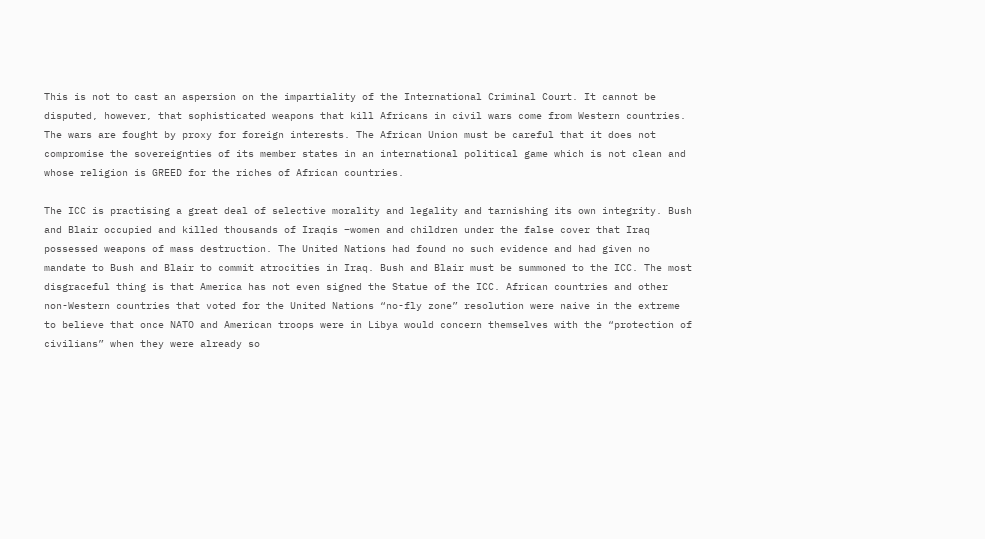This is not to cast an aspersion on the impartiality of the International Criminal Court. It cannot be disputed, however, that sophisticated weapons that kill Africans in civil wars come from Western countries. The wars are fought by proxy for foreign interests. The African Union must be careful that it does not compromise the sovereignties of its member states in an international political game which is not clean and whose religion is GREED for the riches of African countries.

The ICC is practising a great deal of selective morality and legality and tarnishing its own integrity. Bush and Blair occupied and killed thousands of Iraqis –women and children under the false cover that Iraq possessed weapons of mass destruction. The United Nations had found no such evidence and had given no mandate to Bush and Blair to commit atrocities in Iraq. Bush and Blair must be summoned to the ICC. The most disgraceful thing is that America has not even signed the Statue of the ICC. African countries and other non-Western countries that voted for the United Nations “no-fly zone” resolution were naive in the extreme to believe that once NATO and American troops were in Libya would concern themselves with the “protection of civilians” when they were already so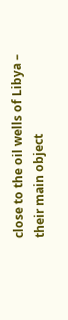close to the oil wells of Libya – their main object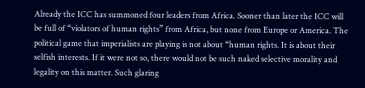Already the ICC has summoned four leaders from Africa. Sooner than later the ICC will be full of “violators of human rights” from Africa, but none from Europe or America. The political game that imperialists are playing is not about “human rights. It is about their selfish interests. If it were not so, there would not be such naked selective morality and legality on this matter. Such glaring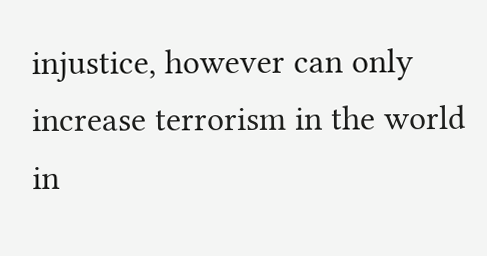injustice, however can only increase terrorism in the world in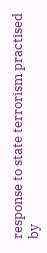response to state terrorism practised by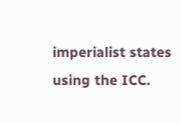imperialist states using the ICC.